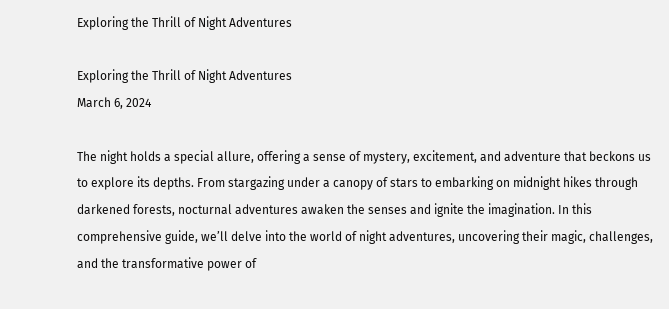Exploring the Thrill of Night Adventures

Exploring the Thrill of Night Adventures
March 6, 2024

The night holds a special allure, offering a sense of mystery, excitement, and adventure that beckons us to explore its depths. From stargazing under a canopy of stars to embarking on midnight hikes through darkened forests, nocturnal adventures awaken the senses and ignite the imagination. In this comprehensive guide, we’ll delve into the world of night adventures, uncovering their magic, challenges, and the transformative power of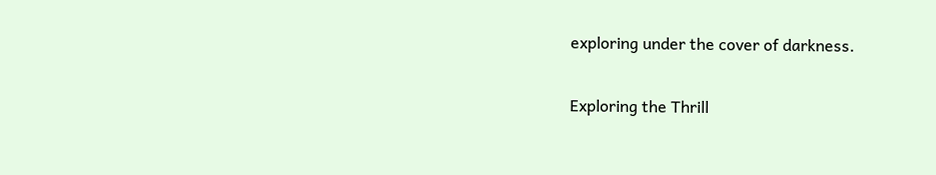exploring under the cover of darkness.

Exploring the Thrill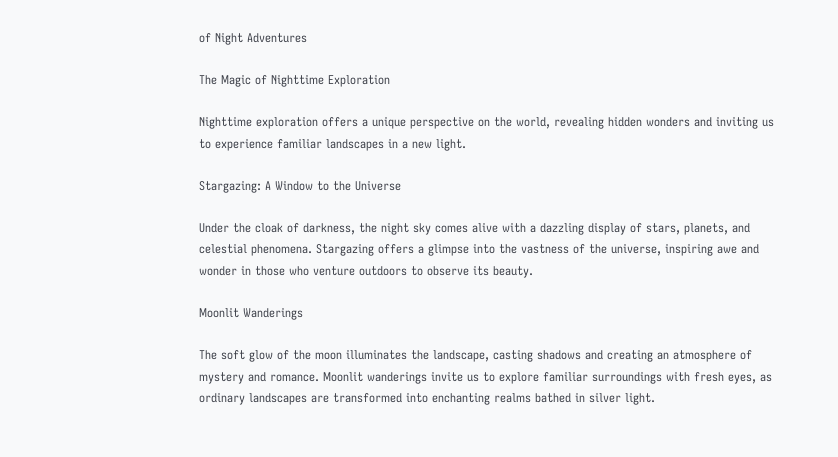of Night Adventures

The Magic of Nighttime Exploration

Nighttime exploration offers a unique perspective on the world, revealing hidden wonders and inviting us to experience familiar landscapes in a new light.

Stargazing: A Window to the Universe

Under the cloak of darkness, the night sky comes alive with a dazzling display of stars, planets, and celestial phenomena. Stargazing offers a glimpse into the vastness of the universe, inspiring awe and wonder in those who venture outdoors to observe its beauty.

Moonlit Wanderings

The soft glow of the moon illuminates the landscape, casting shadows and creating an atmosphere of mystery and romance. Moonlit wanderings invite us to explore familiar surroundings with fresh eyes, as ordinary landscapes are transformed into enchanting realms bathed in silver light.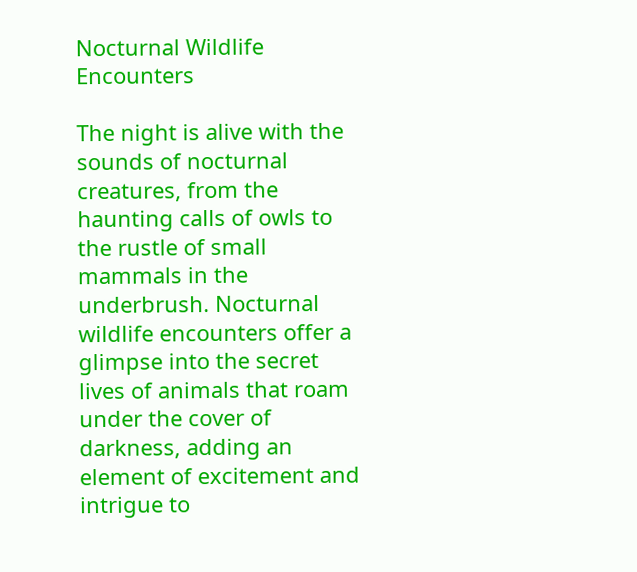Nocturnal Wildlife Encounters

The night is alive with the sounds of nocturnal creatures, from the haunting calls of owls to the rustle of small mammals in the underbrush. Nocturnal wildlife encounters offer a glimpse into the secret lives of animals that roam under the cover of darkness, adding an element of excitement and intrigue to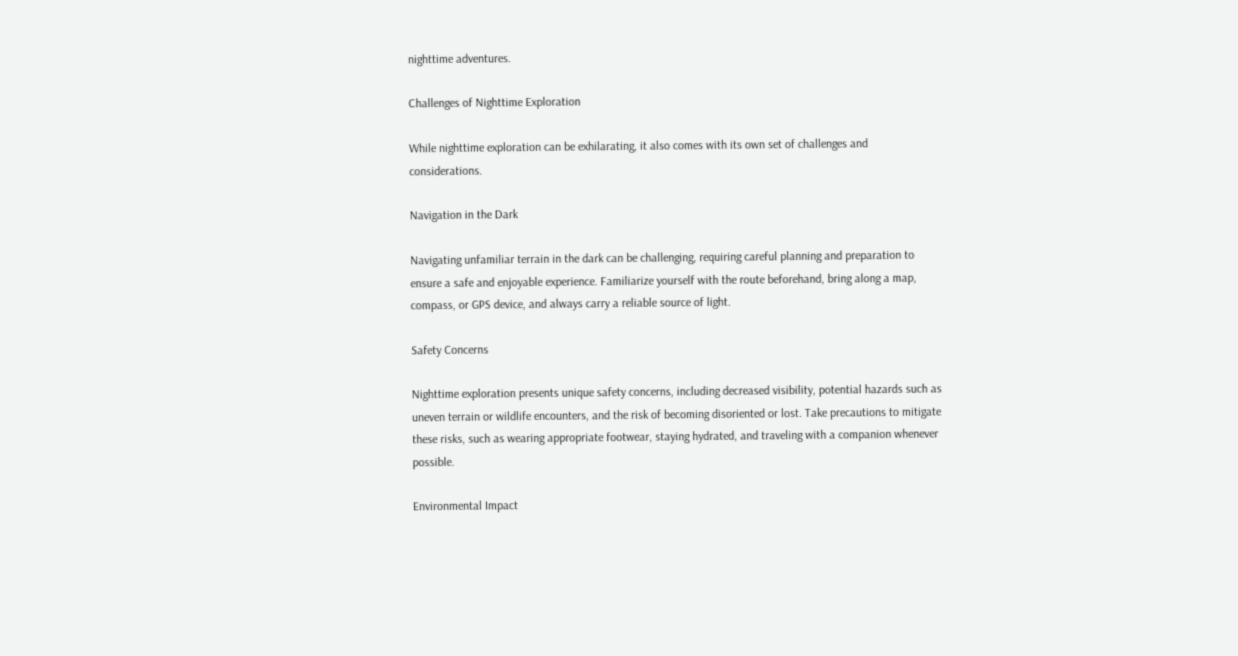nighttime adventures.

Challenges of Nighttime Exploration

While nighttime exploration can be exhilarating, it also comes with its own set of challenges and considerations.

Navigation in the Dark

Navigating unfamiliar terrain in the dark can be challenging, requiring careful planning and preparation to ensure a safe and enjoyable experience. Familiarize yourself with the route beforehand, bring along a map, compass, or GPS device, and always carry a reliable source of light.

Safety Concerns

Nighttime exploration presents unique safety concerns, including decreased visibility, potential hazards such as uneven terrain or wildlife encounters, and the risk of becoming disoriented or lost. Take precautions to mitigate these risks, such as wearing appropriate footwear, staying hydrated, and traveling with a companion whenever possible.

Environmental Impact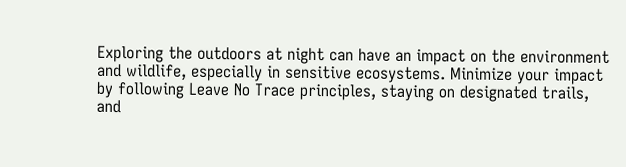Exploring the outdoors at night can have an impact on the environment and wildlife, especially in sensitive ecosystems. Minimize your impact by following Leave No Trace principles, staying on designated trails, and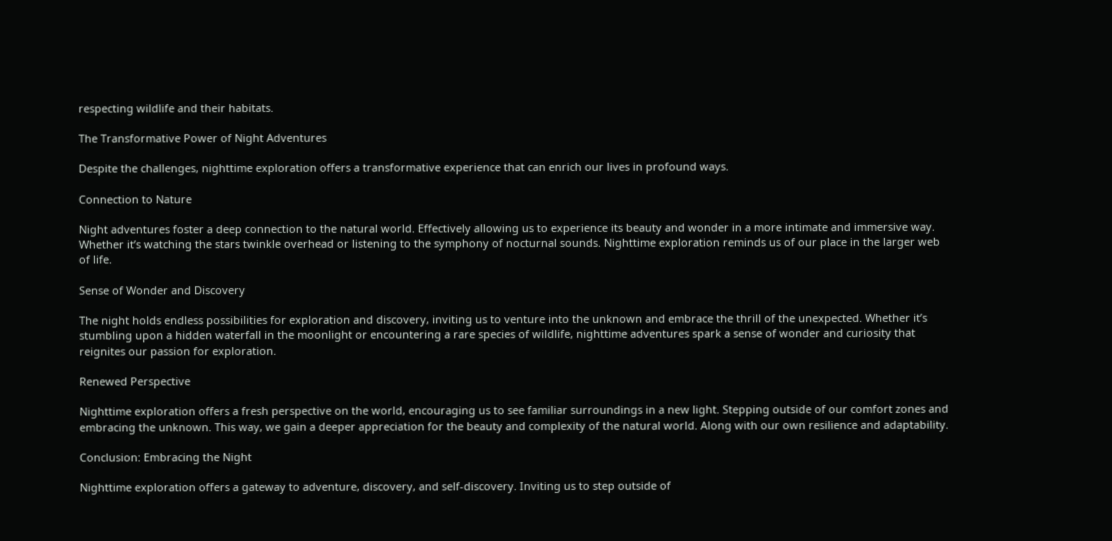respecting wildlife and their habitats.

The Transformative Power of Night Adventures

Despite the challenges, nighttime exploration offers a transformative experience that can enrich our lives in profound ways.

Connection to Nature

Night adventures foster a deep connection to the natural world. Effectively allowing us to experience its beauty and wonder in a more intimate and immersive way. Whether it’s watching the stars twinkle overhead or listening to the symphony of nocturnal sounds. Nighttime exploration reminds us of our place in the larger web of life.

Sense of Wonder and Discovery

The night holds endless possibilities for exploration and discovery, inviting us to venture into the unknown and embrace the thrill of the unexpected. Whether it’s stumbling upon a hidden waterfall in the moonlight or encountering a rare species of wildlife, nighttime adventures spark a sense of wonder and curiosity that reignites our passion for exploration.

Renewed Perspective

Nighttime exploration offers a fresh perspective on the world, encouraging us to see familiar surroundings in a new light. Stepping outside of our comfort zones and embracing the unknown. This way, we gain a deeper appreciation for the beauty and complexity of the natural world. Along with our own resilience and adaptability.

Conclusion: Embracing the Night

Nighttime exploration offers a gateway to adventure, discovery, and self-discovery. Inviting us to step outside of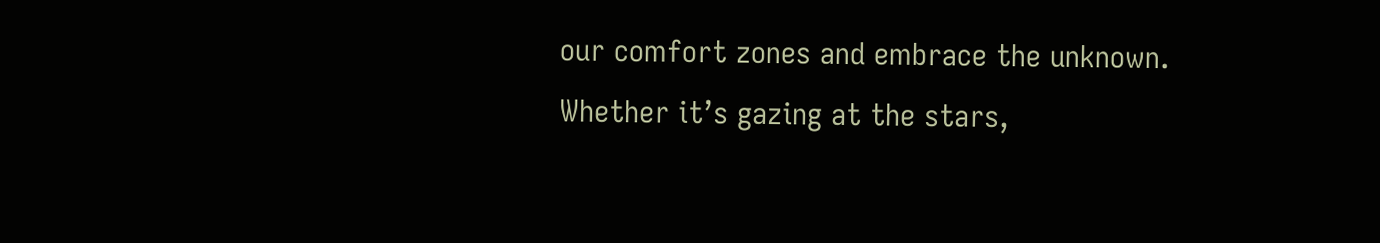our comfort zones and embrace the unknown. Whether it’s gazing at the stars,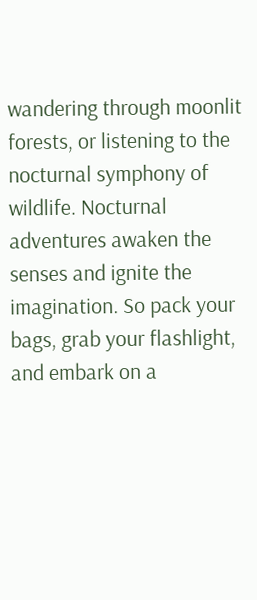wandering through moonlit forests, or listening to the nocturnal symphony of wildlife. Nocturnal adventures awaken the senses and ignite the imagination. So pack your bags, grab your flashlight, and embark on a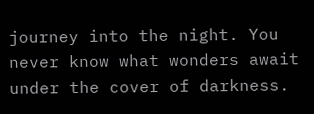journey into the night. You never know what wonders await under the cover of darkness.